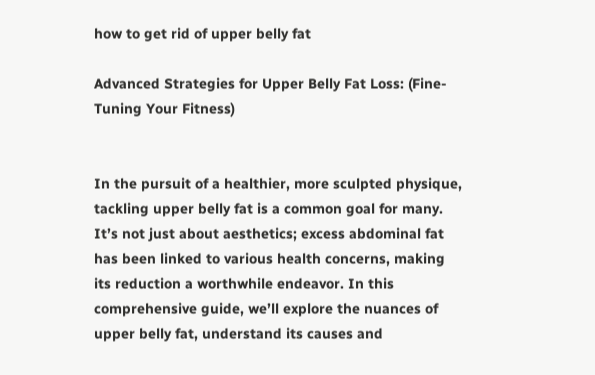how to get rid of upper belly fat

Advanced Strategies for Upper Belly Fat Loss: (Fine-Tuning Your Fitness)


In the pursuit of a healthier, more sculpted physique, tackling upper belly fat is a common goal for many. It’s not just about aesthetics; excess abdominal fat has been linked to various health concerns, making its reduction a worthwhile endeavor. In this comprehensive guide, we’ll explore the nuances of upper belly fat, understand its causes and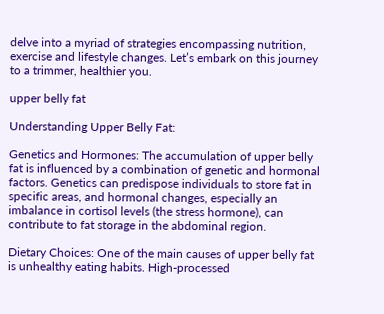delve into a myriad of strategies encompassing nutrition, exercise and lifestyle changes. Let’s embark on this journey to a trimmer, healthier you.

upper belly fat

Understanding Upper Belly Fat:

Genetics and Hormones: The accumulation of upper belly fat is influenced by a combination of genetic and hormonal factors. Genetics can predispose individuals to store fat in specific areas, and hormonal changes, especially an imbalance in cortisol levels (the stress hormone), can contribute to fat storage in the abdominal region.

Dietary Choices: One of the main causes of upper belly fat is unhealthy eating habits. High-processed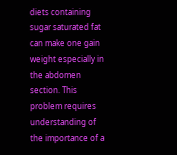diets containing sugar saturated fat can make one gain weight especially in the abdomen section. This problem requires understanding of the importance of a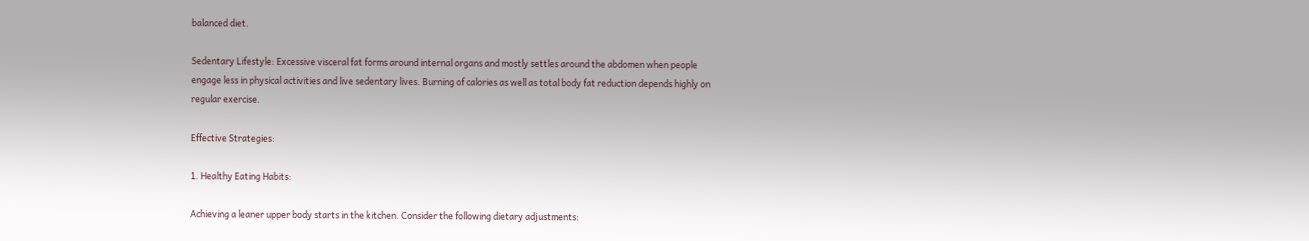balanced diet.

Sedentary Lifestyle: Excessive visceral fat forms around internal organs and mostly settles around the abdomen when people engage less in physical activities and live sedentary lives. Burning of calories as well as total body fat reduction depends highly on regular exercise.

Effective Strategies:

1. Healthy Eating Habits:

Achieving a leaner upper body starts in the kitchen. Consider the following dietary adjustments: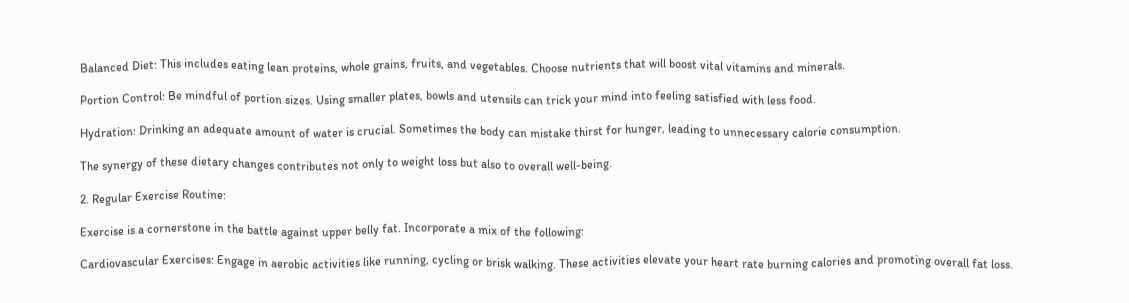Balanced Diet: This includes eating lean proteins, whole grains, fruits, and vegetables. Choose nutrients that will boost vital vitamins and minerals.

Portion Control: Be mindful of portion sizes. Using smaller plates, bowls and utensils can trick your mind into feeling satisfied with less food.

Hydration: Drinking an adequate amount of water is crucial. Sometimes the body can mistake thirst for hunger, leading to unnecessary calorie consumption.

The synergy of these dietary changes contributes not only to weight loss but also to overall well-being.

2. Regular Exercise Routine:

Exercise is a cornerstone in the battle against upper belly fat. Incorporate a mix of the following:

Cardiovascular Exercises: Engage in aerobic activities like running, cycling or brisk walking. These activities elevate your heart rate burning calories and promoting overall fat loss.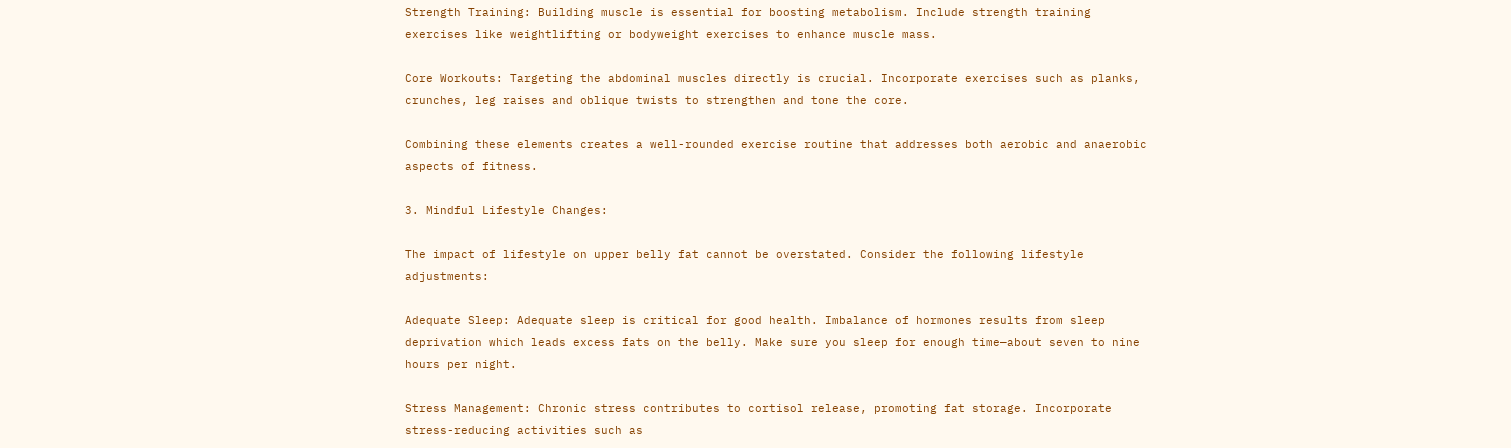Strength Training: Building muscle is essential for boosting metabolism. Include strength training exercises like weightlifting or bodyweight exercises to enhance muscle mass.

Core Workouts: Targeting the abdominal muscles directly is crucial. Incorporate exercises such as planks, crunches, leg raises and oblique twists to strengthen and tone the core.

Combining these elements creates a well-rounded exercise routine that addresses both aerobic and anaerobic aspects of fitness.

3. Mindful Lifestyle Changes:

The impact of lifestyle on upper belly fat cannot be overstated. Consider the following lifestyle adjustments:

Adequate Sleep: Adequate sleep is critical for good health. Imbalance of hormones results from sleep deprivation which leads excess fats on the belly. Make sure you sleep for enough time—about seven to nine hours per night.

Stress Management: Chronic stress contributes to cortisol release, promoting fat storage. Incorporate stress-reducing activities such as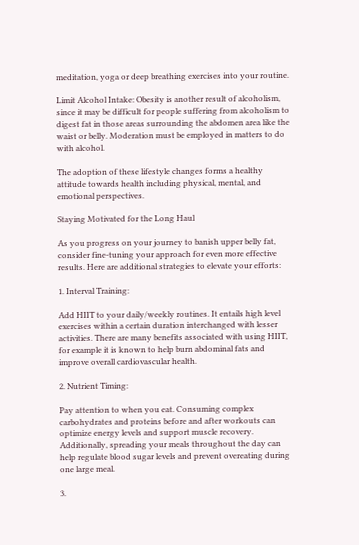meditation, yoga or deep breathing exercises into your routine.

Limit Alcohol Intake: Obesity is another result of alcoholism, since it may be difficult for people suffering from alcoholism to digest fat in those areas surrounding the abdomen area like the waist or belly. Moderation must be employed in matters to do with alcohol.

The adoption of these lifestyle changes forms a healthy attitude towards health including physical, mental, and emotional perspectives.

Staying Motivated for the Long Haul

As you progress on your journey to banish upper belly fat, consider fine-tuning your approach for even more effective results. Here are additional strategies to elevate your efforts:

1. Interval Training:

Add HIIT to your daily/weekly routines. It entails high level exercises within a certain duration interchanged with lesser activities. There are many benefits associated with using HIIT, for example it is known to help burn abdominal fats and improve overall cardiovascular health.

2. Nutrient Timing:

Pay attention to when you eat. Consuming complex carbohydrates and proteins before and after workouts can optimize energy levels and support muscle recovery. Additionally, spreading your meals throughout the day can help regulate blood sugar levels and prevent overeating during one large meal.

3.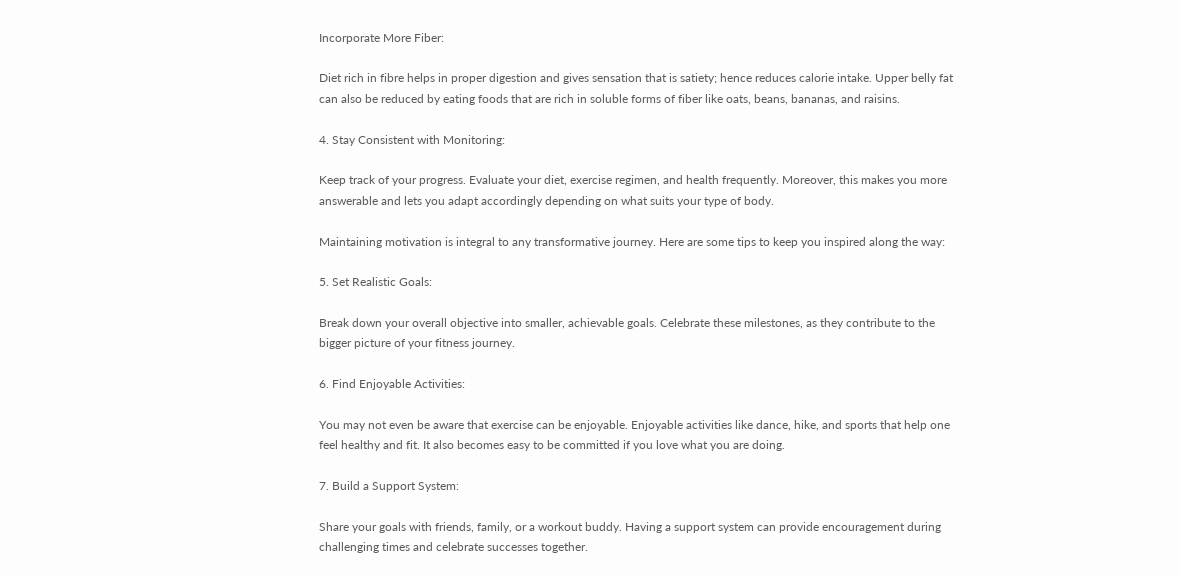Incorporate More Fiber:

Diet rich in fibre helps in proper digestion and gives sensation that is satiety; hence reduces calorie intake. Upper belly fat can also be reduced by eating foods that are rich in soluble forms of fiber like oats, beans, bananas, and raisins.

4. Stay Consistent with Monitoring:

Keep track of your progress. Evaluate your diet, exercise regimen, and health frequently. Moreover, this makes you more answerable and lets you adapt accordingly depending on what suits your type of body.

Maintaining motivation is integral to any transformative journey. Here are some tips to keep you inspired along the way:

5. Set Realistic Goals:

Break down your overall objective into smaller, achievable goals. Celebrate these milestones, as they contribute to the bigger picture of your fitness journey.

6. Find Enjoyable Activities:

You may not even be aware that exercise can be enjoyable. Enjoyable activities like dance, hike, and sports that help one feel healthy and fit. It also becomes easy to be committed if you love what you are doing.

7. Build a Support System:

Share your goals with friends, family, or a workout buddy. Having a support system can provide encouragement during challenging times and celebrate successes together.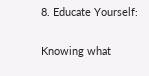8. Educate Yourself:

Knowing what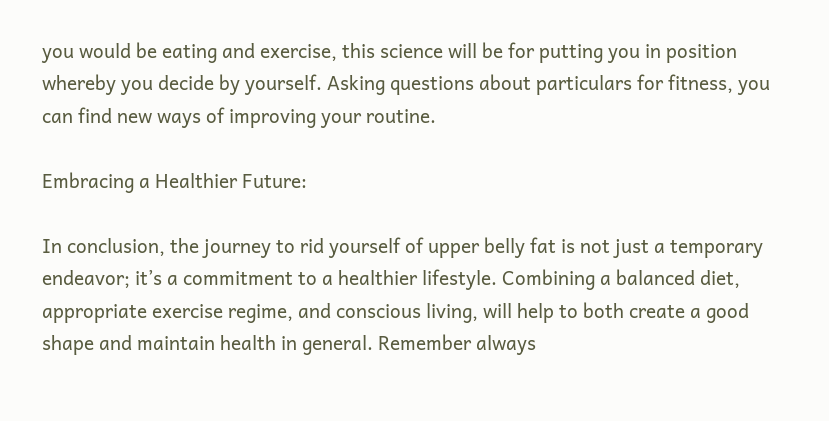you would be eating and exercise, this science will be for putting you in position whereby you decide by yourself. Asking questions about particulars for fitness, you can find new ways of improving your routine.

Embracing a Healthier Future:

In conclusion, the journey to rid yourself of upper belly fat is not just a temporary endeavor; it’s a commitment to a healthier lifestyle. Combining a balanced diet, appropriate exercise regime, and conscious living, will help to both create a good shape and maintain health in general. Remember always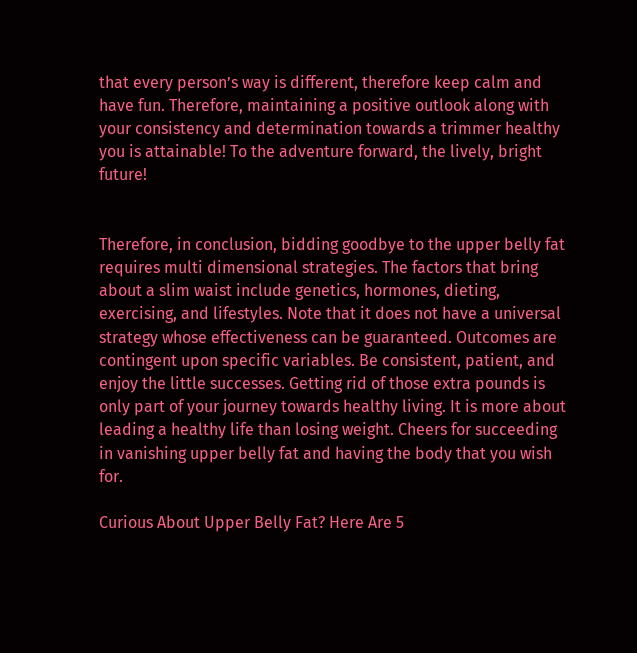that every person’s way is different, therefore keep calm and have fun. Therefore, maintaining a positive outlook along with your consistency and determination towards a trimmer healthy you is attainable! To the adventure forward, the lively, bright future!


Therefore, in conclusion, bidding goodbye to the upper belly fat requires multi dimensional strategies. The factors that bring about a slim waist include genetics, hormones, dieting, exercising, and lifestyles. Note that it does not have a universal strategy whose effectiveness can be guaranteed. Outcomes are contingent upon specific variables. Be consistent, patient, and enjoy the little successes. Getting rid of those extra pounds is only part of your journey towards healthy living. It is more about leading a healthy life than losing weight. Cheers for succeeding in vanishing upper belly fat and having the body that you wish for.

Curious About Upper Belly Fat? Here Are 5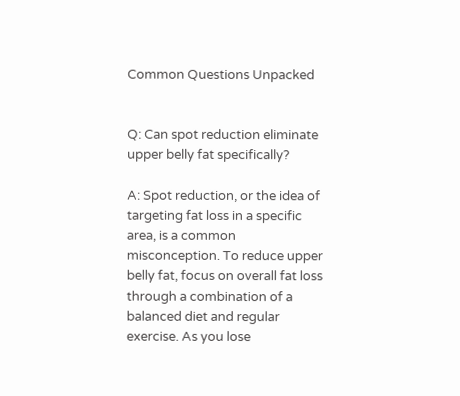Common Questions Unpacked


Q: Can spot reduction eliminate upper belly fat specifically?

A: Spot reduction, or the idea of targeting fat loss in a specific area, is a common misconception. To reduce upper belly fat, focus on overall fat loss through a combination of a balanced diet and regular exercise. As you lose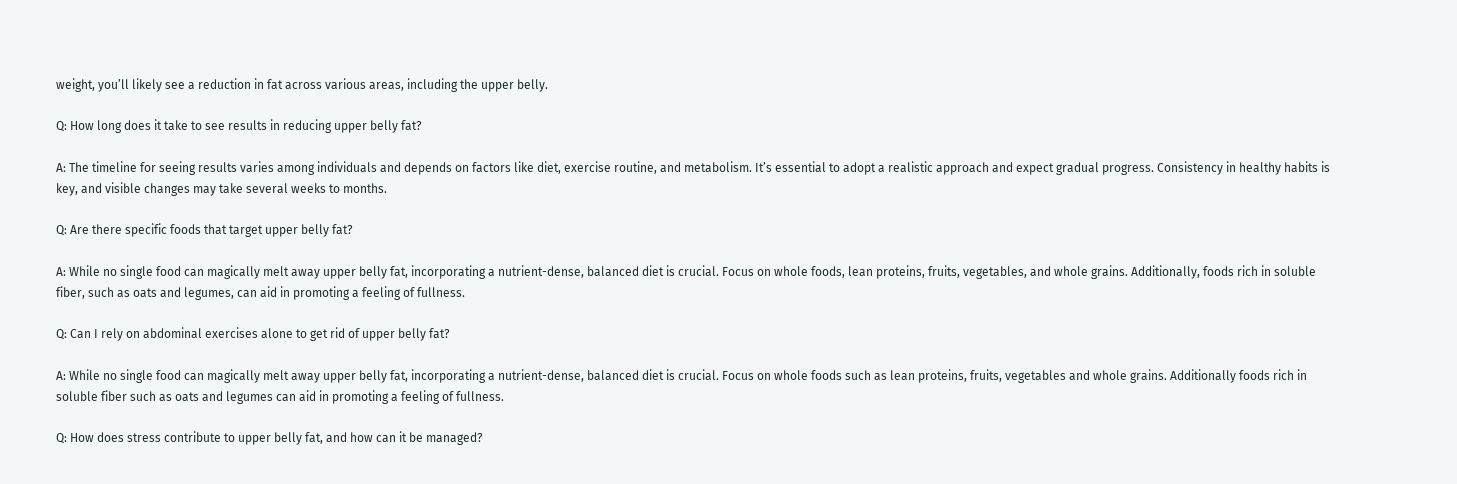weight, you’ll likely see a reduction in fat across various areas, including the upper belly.

Q: How long does it take to see results in reducing upper belly fat?

A: The timeline for seeing results varies among individuals and depends on factors like diet, exercise routine, and metabolism. It’s essential to adopt a realistic approach and expect gradual progress. Consistency in healthy habits is key, and visible changes may take several weeks to months.

Q: Are there specific foods that target upper belly fat?

A: While no single food can magically melt away upper belly fat, incorporating a nutrient-dense, balanced diet is crucial. Focus on whole foods, lean proteins, fruits, vegetables, and whole grains. Additionally, foods rich in soluble fiber, such as oats and legumes, can aid in promoting a feeling of fullness.

Q: Can I rely on abdominal exercises alone to get rid of upper belly fat?

A: While no single food can magically melt away upper belly fat, incorporating a nutrient-dense, balanced diet is crucial. Focus on whole foods such as lean proteins, fruits, vegetables and whole grains. Additionally foods rich in soluble fiber such as oats and legumes can aid in promoting a feeling of fullness.

Q: How does stress contribute to upper belly fat, and how can it be managed?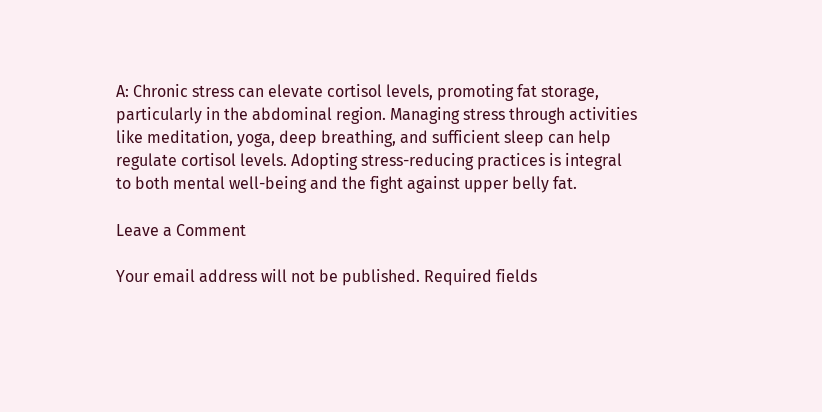A: Chronic stress can elevate cortisol levels, promoting fat storage, particularly in the abdominal region. Managing stress through activities like meditation, yoga, deep breathing, and sufficient sleep can help regulate cortisol levels. Adopting stress-reducing practices is integral to both mental well-being and the fight against upper belly fat.

Leave a Comment

Your email address will not be published. Required fields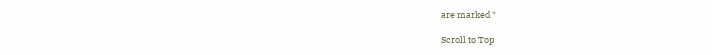are marked *

Scroll to Top